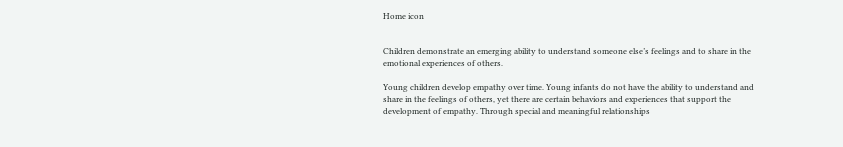Home icon


Children demonstrate an emerging ability to understand someone else’s feelings and to share in the emotional experiences of others.

Young children develop empathy over time. Young infants do not have the ability to understand and share in the feelings of others, yet there are certain behaviors and experiences that support the development of empathy. Through special and meaningful relationships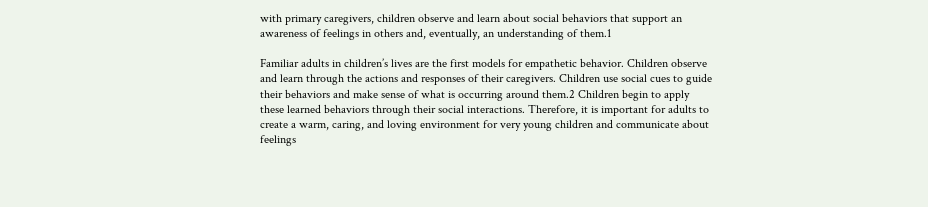with primary caregivers, children observe and learn about social behaviors that support an awareness of feelings in others and, eventually, an understanding of them.1

Familiar adults in children’s lives are the first models for empathetic behavior. Children observe and learn through the actions and responses of their caregivers. Children use social cues to guide their behaviors and make sense of what is occurring around them.2 Children begin to apply these learned behaviors through their social interactions. Therefore, it is important for adults to create a warm, caring, and loving environment for very young children and communicate about feelings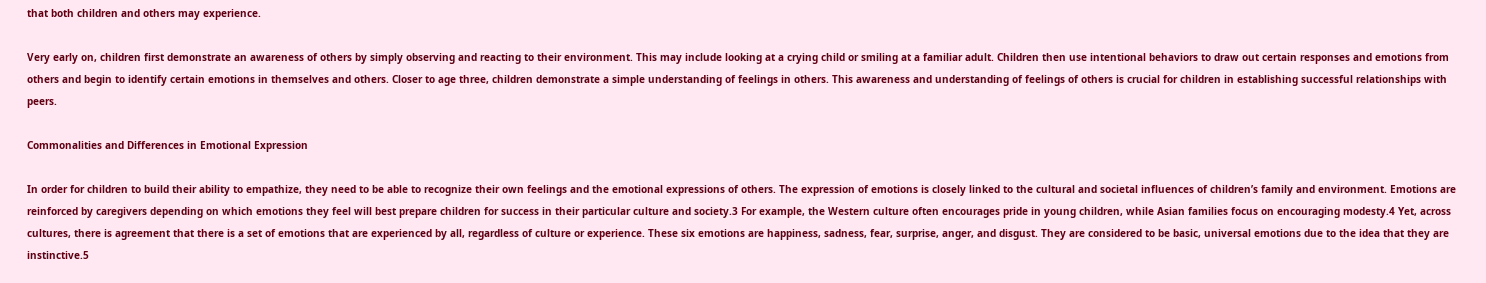that both children and others may experience.

Very early on, children first demonstrate an awareness of others by simply observing and reacting to their environment. This may include looking at a crying child or smiling at a familiar adult. Children then use intentional behaviors to draw out certain responses and emotions from others and begin to identify certain emotions in themselves and others. Closer to age three, children demonstrate a simple understanding of feelings in others. This awareness and understanding of feelings of others is crucial for children in establishing successful relationships with peers.

Commonalities and Differences in Emotional Expression

In order for children to build their ability to empathize, they need to be able to recognize their own feelings and the emotional expressions of others. The expression of emotions is closely linked to the cultural and societal influences of children’s family and environment. Emotions are reinforced by caregivers depending on which emotions they feel will best prepare children for success in their particular culture and society.3 For example, the Western culture often encourages pride in young children, while Asian families focus on encouraging modesty.4 Yet, across cultures, there is agreement that there is a set of emotions that are experienced by all, regardless of culture or experience. These six emotions are happiness, sadness, fear, surprise, anger, and disgust. They are considered to be basic, universal emotions due to the idea that they are instinctive.5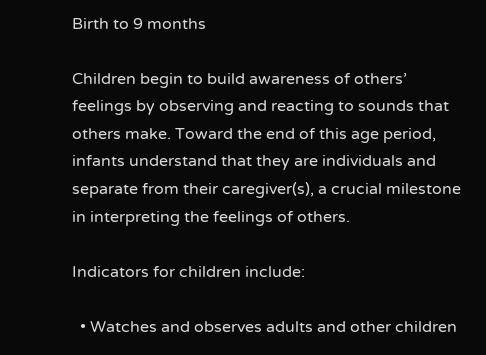Birth to 9 months

Children begin to build awareness of others’ feelings by observing and reacting to sounds that others make. Toward the end of this age period, infants understand that they are individuals and separate from their caregiver(s), a crucial milestone in interpreting the feelings of others.

Indicators for children include:

  • Watches and observes adults and other children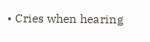• Cries when hearing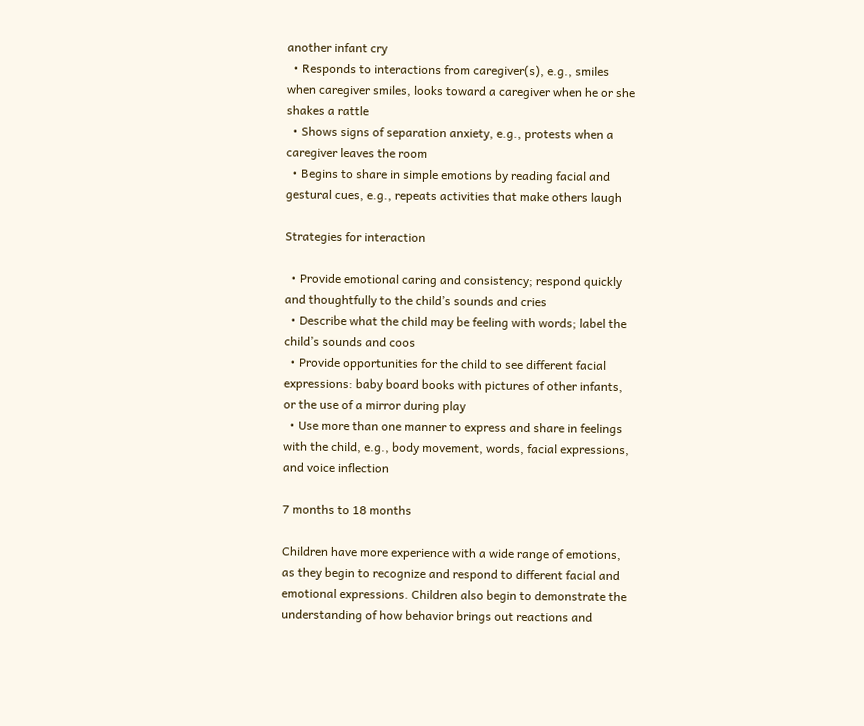another infant cry
  • Responds to interactions from caregiver(s), e.g., smiles when caregiver smiles, looks toward a caregiver when he or she shakes a rattle
  • Shows signs of separation anxiety, e.g., protests when a caregiver leaves the room
  • Begins to share in simple emotions by reading facial and gestural cues, e.g., repeats activities that make others laugh

Strategies for interaction

  • Provide emotional caring and consistency; respond quickly and thoughtfully to the child’s sounds and cries
  • Describe what the child may be feeling with words; label the child’s sounds and coos
  • Provide opportunities for the child to see different facial expressions: baby board books with pictures of other infants, or the use of a mirror during play
  • Use more than one manner to express and share in feelings with the child, e.g., body movement, words, facial expressions, and voice inflection

7 months to 18 months

Children have more experience with a wide range of emotions, as they begin to recognize and respond to different facial and emotional expressions. Children also begin to demonstrate the understanding of how behavior brings out reactions and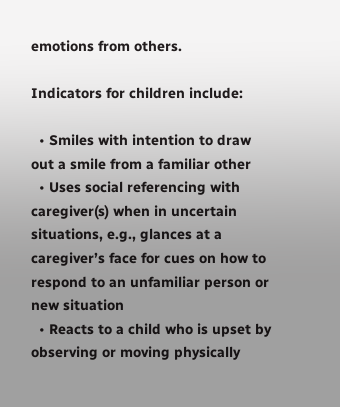emotions from others.

Indicators for children include:

  • Smiles with intention to draw out a smile from a familiar other
  • Uses social referencing with caregiver(s) when in uncertain situations, e.g., glances at a caregiver’s face for cues on how to respond to an unfamiliar person or new situation
  • Reacts to a child who is upset by observing or moving physically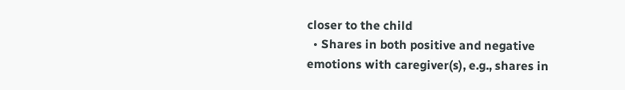closer to the child
  • Shares in both positive and negative emotions with caregiver(s), e.g., shares in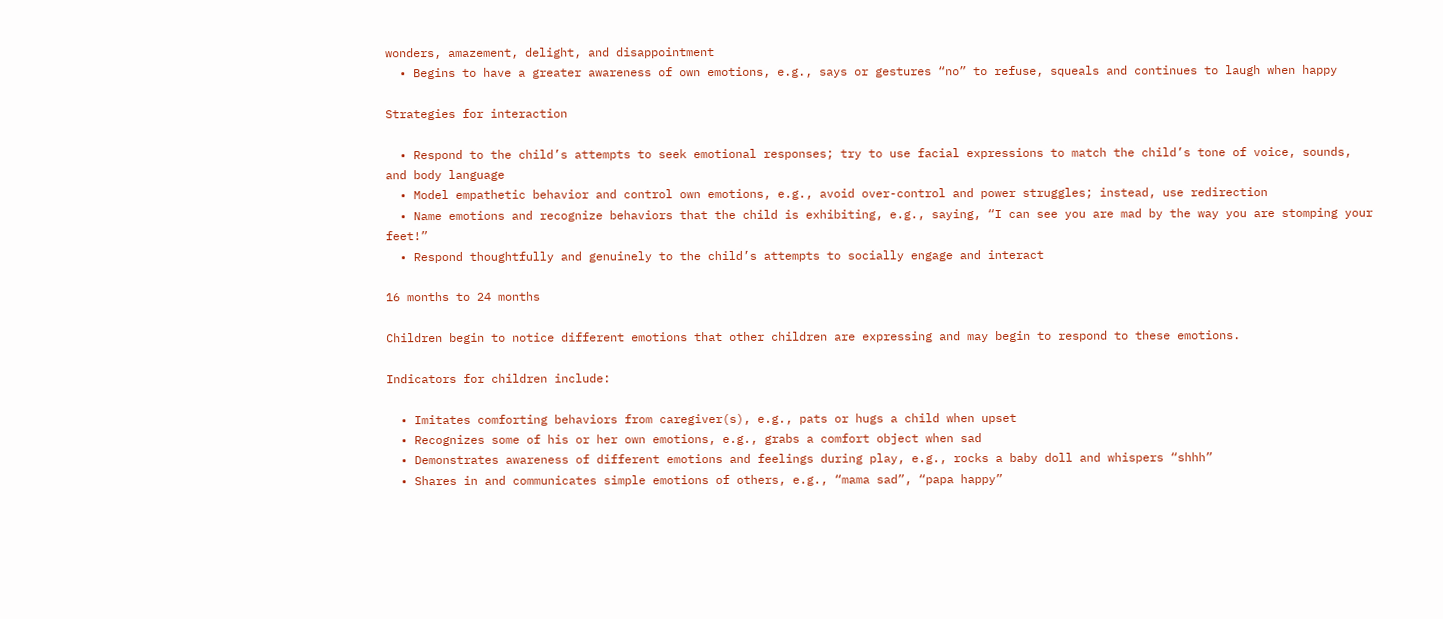wonders, amazement, delight, and disappointment
  • Begins to have a greater awareness of own emotions, e.g., says or gestures “no” to refuse, squeals and continues to laugh when happy

Strategies for interaction

  • Respond to the child’s attempts to seek emotional responses; try to use facial expressions to match the child’s tone of voice, sounds, and body language
  • Model empathetic behavior and control own emotions, e.g., avoid over-control and power struggles; instead, use redirection
  • Name emotions and recognize behaviors that the child is exhibiting, e.g., saying, “I can see you are mad by the way you are stomping your feet!”
  • Respond thoughtfully and genuinely to the child’s attempts to socially engage and interact

16 months to 24 months

Children begin to notice different emotions that other children are expressing and may begin to respond to these emotions.

Indicators for children include:

  • Imitates comforting behaviors from caregiver(s), e.g., pats or hugs a child when upset
  • Recognizes some of his or her own emotions, e.g., grabs a comfort object when sad
  • Demonstrates awareness of different emotions and feelings during play, e.g., rocks a baby doll and whispers “shhh”
  • Shares in and communicates simple emotions of others, e.g., “mama sad”, “papa happy”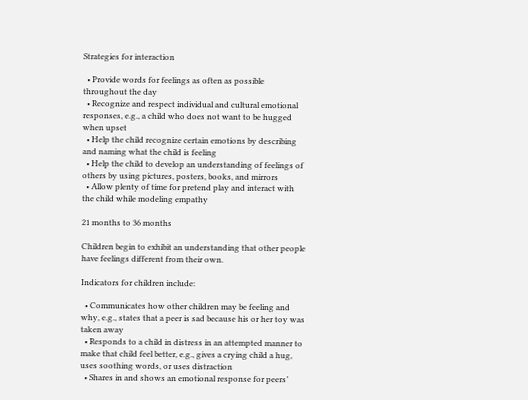Strategies for interaction

  • Provide words for feelings as often as possible throughout the day
  • Recognize and respect individual and cultural emotional responses, e.g., a child who does not want to be hugged when upset
  • Help the child recognize certain emotions by describing and naming what the child is feeling
  • Help the child to develop an understanding of feelings of others by using pictures, posters, books, and mirrors
  • Allow plenty of time for pretend play and interact with the child while modeling empathy

21 months to 36 months

Children begin to exhibit an understanding that other people have feelings different from their own.

Indicators for children include:

  • Communicates how other children may be feeling and why, e.g., states that a peer is sad because his or her toy was taken away
  • Responds to a child in distress in an attempted manner to make that child feel better, e.g., gives a crying child a hug, uses soothing words, or uses distraction
  • Shares in and shows an emotional response for peers’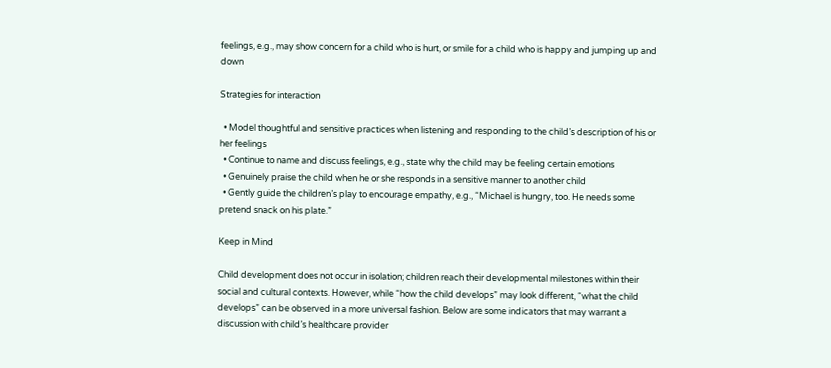feelings, e.g., may show concern for a child who is hurt, or smile for a child who is happy and jumping up and down

Strategies for interaction

  • Model thoughtful and sensitive practices when listening and responding to the child’s description of his or her feelings
  • Continue to name and discuss feelings, e.g., state why the child may be feeling certain emotions
  • Genuinely praise the child when he or she responds in a sensitive manner to another child
  • Gently guide the children’s play to encourage empathy, e.g., “Michael is hungry, too. He needs some pretend snack on his plate.”

Keep in Mind

Child development does not occur in isolation; children reach their developmental milestones within their social and cultural contexts. However, while “how the child develops” may look different, “what the child develops” can be observed in a more universal fashion. Below are some indicators that may warrant a discussion with child’s healthcare provider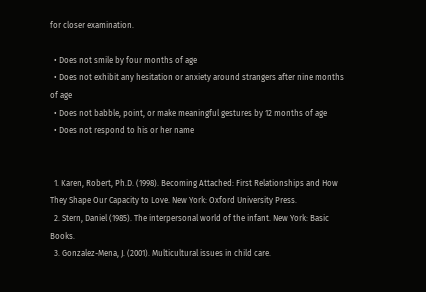for closer examination.

  • Does not smile by four months of age
  • Does not exhibit any hesitation or anxiety around strangers after nine months of age
  • Does not babble, point, or make meaningful gestures by 12 months of age
  • Does not respond to his or her name


  1. Karen, Robert, Ph.D. (1998). Becoming Attached: First Relationships and How They Shape Our Capacity to Love. New York: Oxford University Press.
  2. Stern, Daniel (1985). The interpersonal world of the infant. New York: Basic Books.
  3. Gonzalez-Mena, J. (2001). Multicultural issues in child care.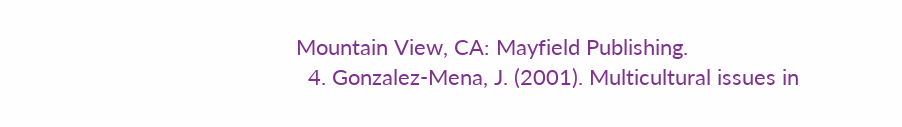Mountain View, CA: Mayfield Publishing.
  4. Gonzalez-Mena, J. (2001). Multicultural issues in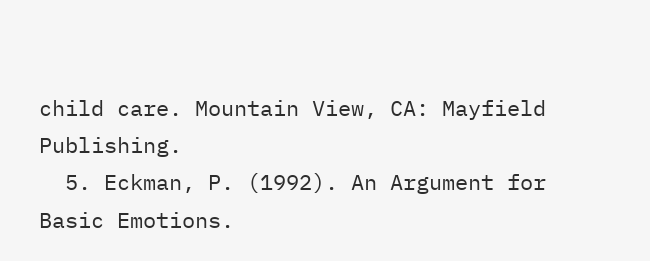child care. Mountain View, CA: Mayfield Publishing.
  5. Eckman, P. (1992). An Argument for Basic Emotions.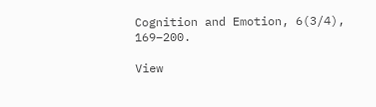Cognition and Emotion, 6(3/4), 169–200.

View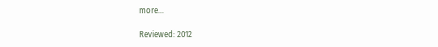more…

Reviewed: 2012